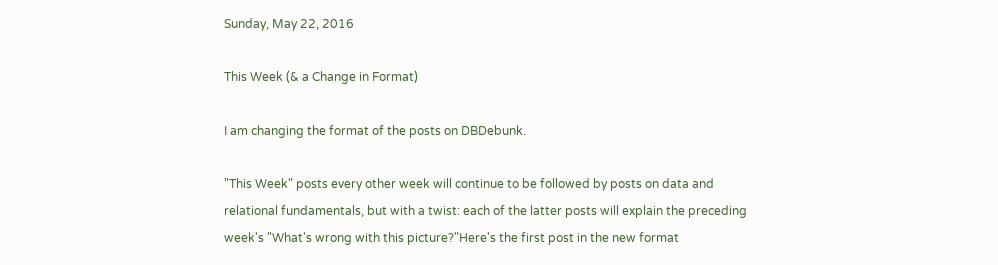Sunday, May 22, 2016

This Week (& a Change in Format)

I am changing the format of the posts on DBDebunk.

"This Week" posts every other week will continue to be followed by posts on data and relational fundamentals, but with a twist: each of the latter posts will explain the preceding week's "What's wrong with this picture?"Here's the first post in the new format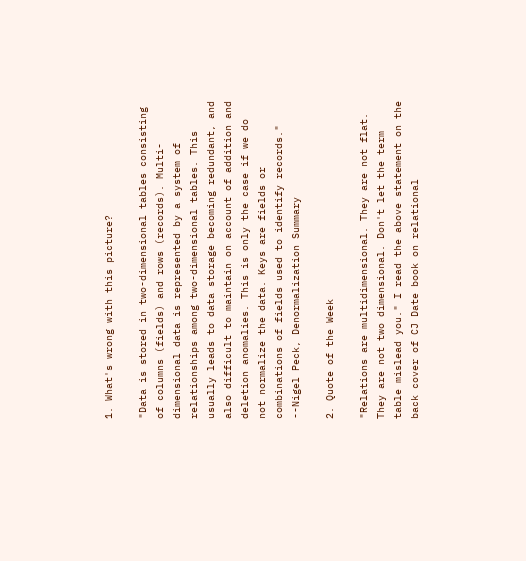1. What's wrong with this picture?

"Data is stored in two-dimensional tables consisting of columns (fields) and rows (records). Multi-dimensional data is represented by a system of relationships among two-dimensional tables. This usually leads to data storage becoming redundant, and also difficult to maintain on account of addition and deletion anomalies. This is only the case if we do not normalize the data. Keys are fields or combinations of fields used to identify records." --Nigel Peck, Denormalization Summary

2. Quote of the Week

"Relations are multidimensional. They are not flat. They are not two dimensional. Don't let the term table mislead you." I read the above statement on the back cover of CJ Date book on relational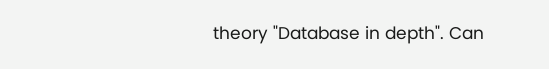theory "Database in depth". Can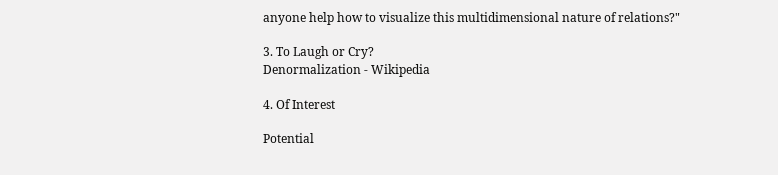anyone help how to visualize this multidimensional nature of relations?"

3. To Laugh or Cry?
Denormalization - Wikipedia

4. Of Interest

Potential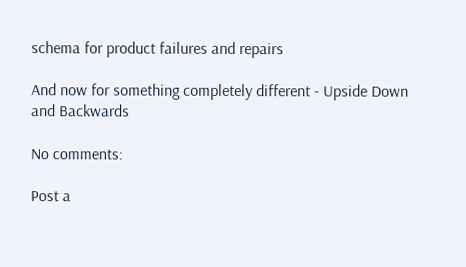schema for product failures and repairs

And now for something completely different - Upside Down and Backwards

No comments:

Post a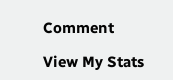Comment

View My Stats